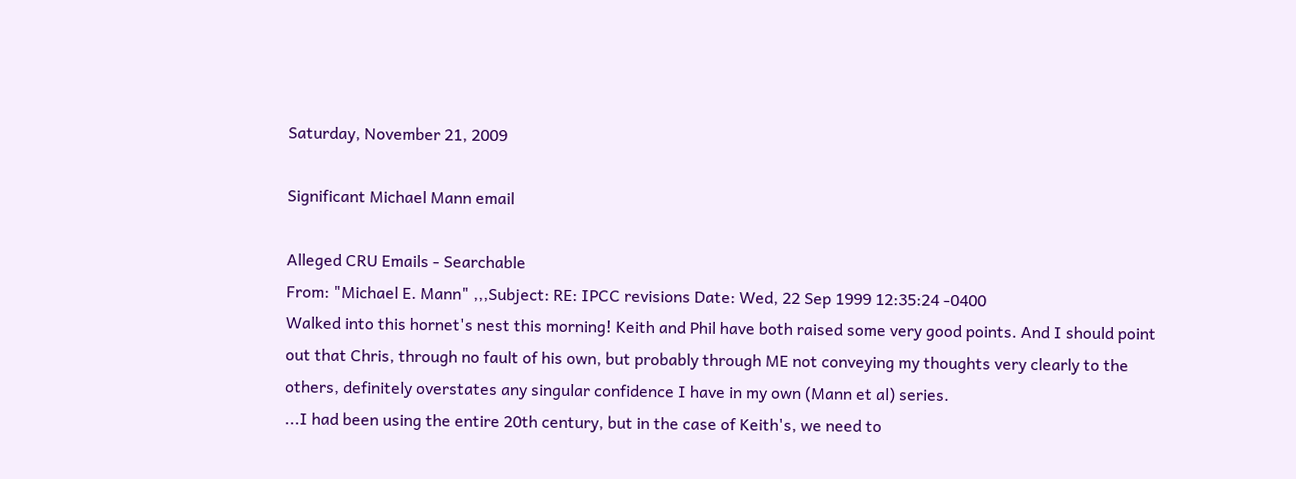Saturday, November 21, 2009

Significant Michael Mann email

Alleged CRU Emails - Searchable
From: "Michael E. Mann" ,,,Subject: RE: IPCC revisions Date: Wed, 22 Sep 1999 12:35:24 -0400
Walked into this hornet's nest this morning! Keith and Phil have both raised some very good points. And I should point out that Chris, through no fault of his own, but probably through ME not conveying my thoughts very clearly to the others, definitely overstates any singular confidence I have in my own (Mann et al) series.
...I had been using the entire 20th century, but in the case of Keith's, we need to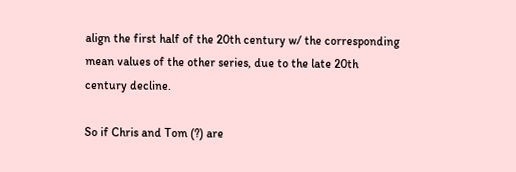align the first half of the 20th century w/ the corresponding mean values of the other series, due to the late 20th century decline.

So if Chris and Tom (?) are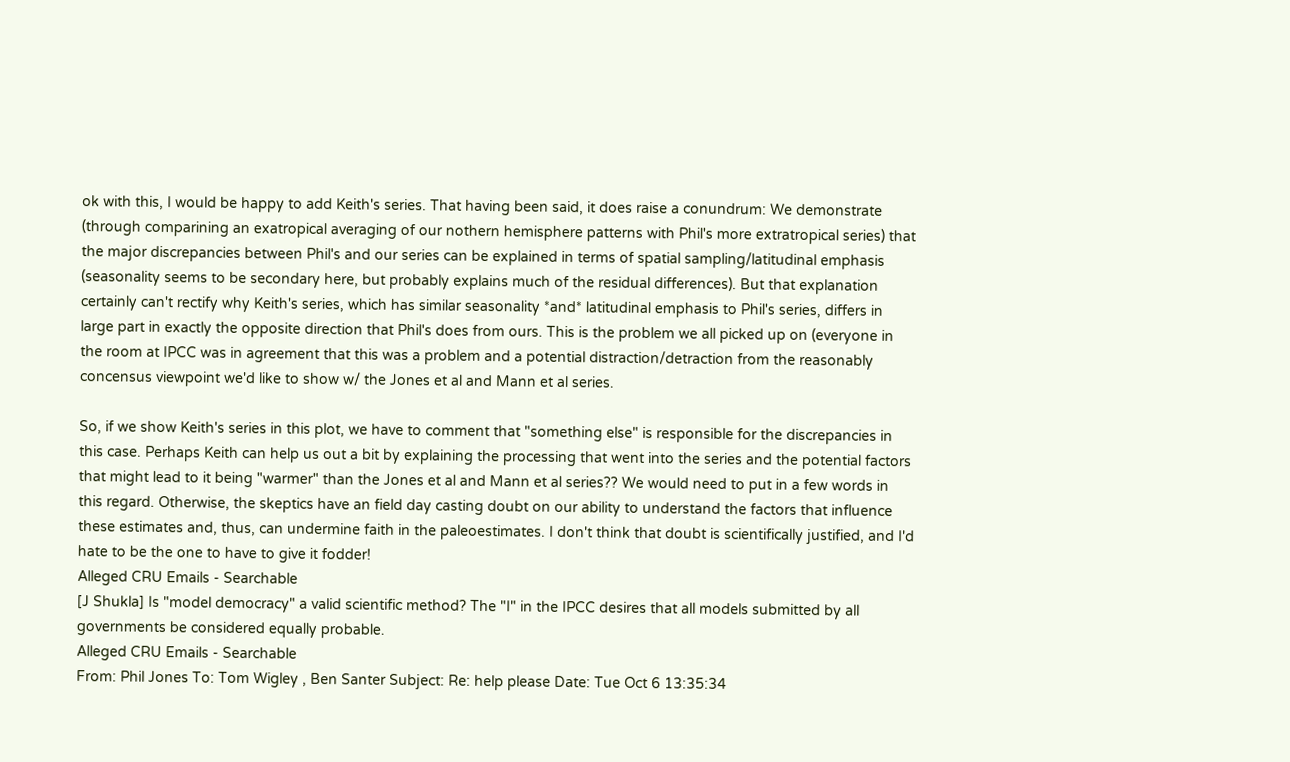ok with this, I would be happy to add Keith's series. That having been said, it does raise a conundrum: We demonstrate (through comparining an exatropical averaging of our nothern hemisphere patterns with Phil's more extratropical series) that the major discrepancies between Phil's and our series can be explained in terms of spatial sampling/latitudinal emphasis (seasonality seems to be secondary here, but probably explains much of the residual differences). But that explanation certainly can't rectify why Keith's series, which has similar seasonality *and* latitudinal emphasis to Phil's series, differs in large part in exactly the opposite direction that Phil's does from ours. This is the problem we all picked up on (everyone in the room at IPCC was in agreement that this was a problem and a potential distraction/detraction from the reasonably concensus viewpoint we'd like to show w/ the Jones et al and Mann et al series.

So, if we show Keith's series in this plot, we have to comment that "something else" is responsible for the discrepancies in this case. Perhaps Keith can help us out a bit by explaining the processing that went into the series and the potential factors that might lead to it being "warmer" than the Jones et al and Mann et al series?? We would need to put in a few words in this regard. Otherwise, the skeptics have an field day casting doubt on our ability to understand the factors that influence these estimates and, thus, can undermine faith in the paleoestimates. I don't think that doubt is scientifically justified, and I'd hate to be the one to have to give it fodder!
Alleged CRU Emails - Searchable
[J Shukla] Is "model democracy" a valid scientific method? The "I" in the IPCC desires that all models submitted by all governments be considered equally probable.
Alleged CRU Emails - Searchable
From: Phil Jones To: Tom Wigley , Ben Santer Subject: Re: help please Date: Tue Oct 6 13:35:34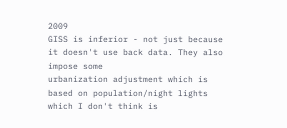2009
GISS is inferior - not just because it doesn't use back data. They also impose some
urbanization adjustment which is based on population/night lights which I don't think is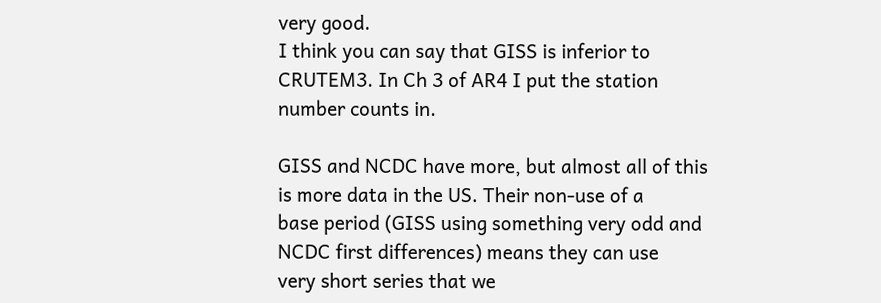very good.
I think you can say that GISS is inferior to CRUTEM3. In Ch 3 of AR4 I put the station number counts in.

GISS and NCDC have more, but almost all of this is more data in the US. Their non-use of a
base period (GISS using something very odd and NCDC first differences) means they can use
very short series that we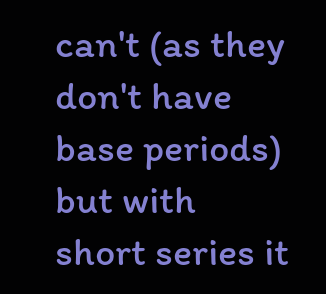can't (as they don't have base periods) but with short series it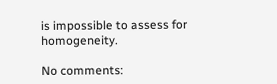is impossible to assess for homogeneity.

No comments: